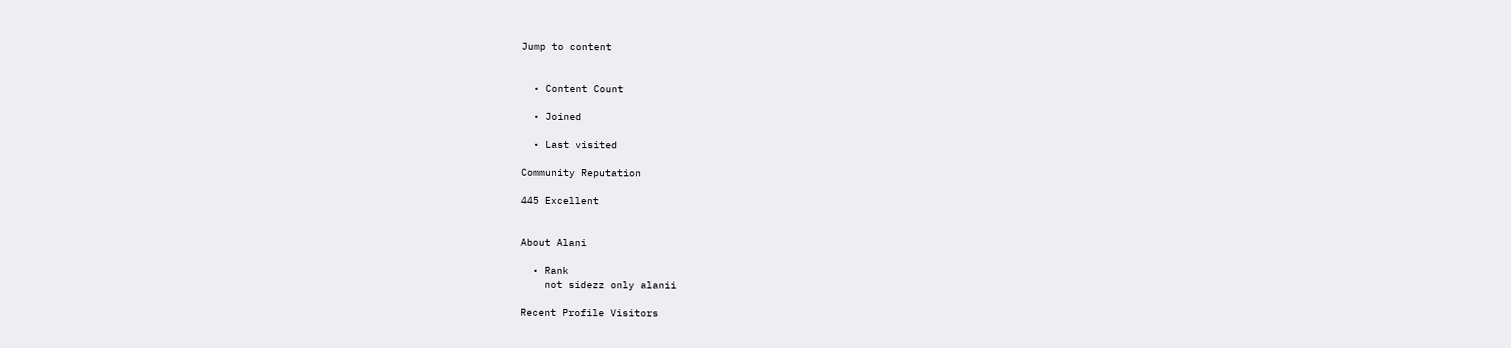Jump to content


  • Content Count

  • Joined

  • Last visited

Community Reputation

445 Excellent


About Alani

  • Rank
    not sidezz only alanii

Recent Profile Visitors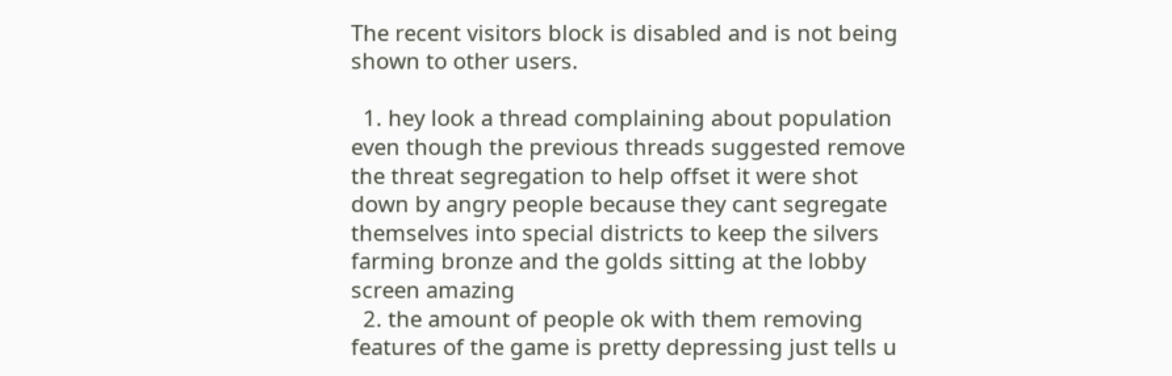The recent visitors block is disabled and is not being shown to other users.

  1. hey look a thread complaining about population even though the previous threads suggested remove the threat segregation to help offset it were shot down by angry people because they cant segregate themselves into special districts to keep the silvers farming bronze and the golds sitting at the lobby screen amazing
  2. the amount of people ok with them removing features of the game is pretty depressing just tells u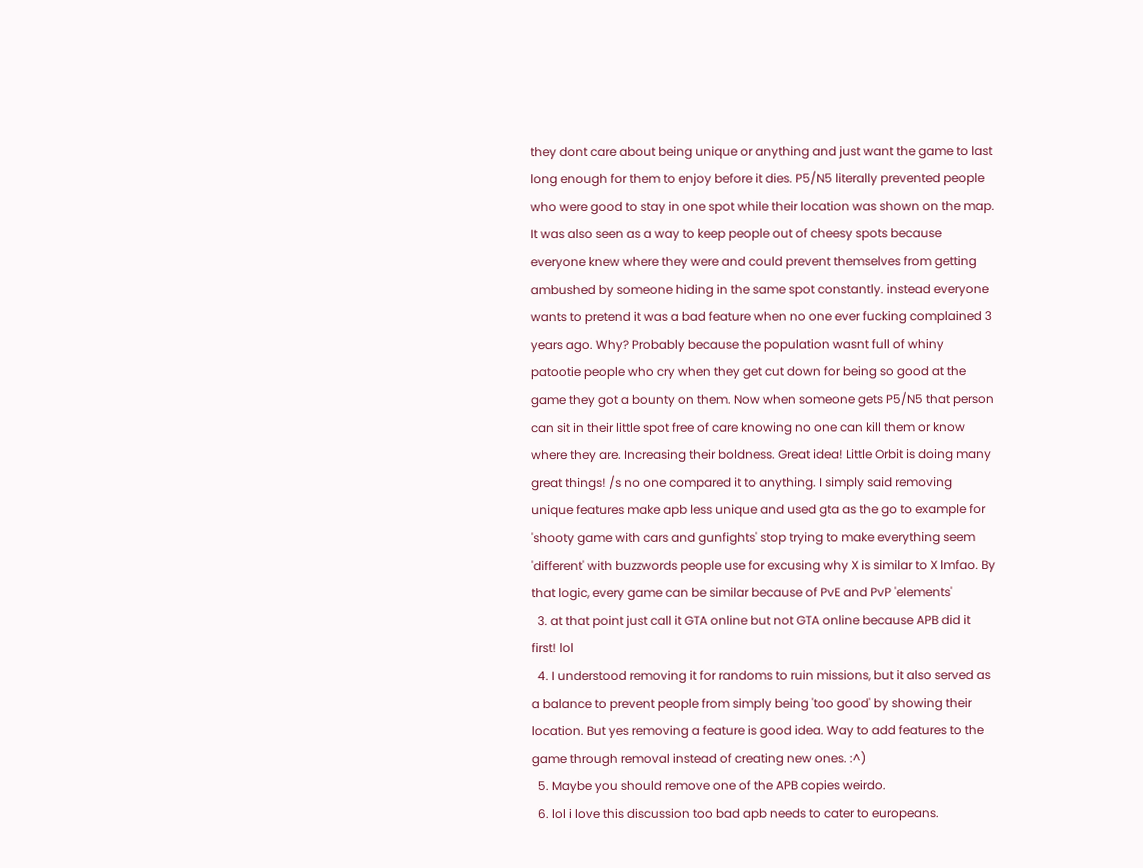they dont care about being unique or anything and just want the game to last long enough for them to enjoy before it dies. P5/N5 literally prevented people who were good to stay in one spot while their location was shown on the map. It was also seen as a way to keep people out of cheesy spots because everyone knew where they were and could prevent themselves from getting ambushed by someone hiding in the same spot constantly. instead everyone wants to pretend it was a bad feature when no one ever fucking complained 3 years ago. Why? Probably because the population wasnt full of whiny patootie people who cry when they get cut down for being so good at the game they got a bounty on them. Now when someone gets P5/N5 that person can sit in their little spot free of care knowing no one can kill them or know where they are. Increasing their boldness. Great idea! Little Orbit is doing many great things! /s no one compared it to anything. I simply said removing unique features make apb less unique and used gta as the go to example for 'shooty game with cars and gunfights' stop trying to make everything seem 'different' with buzzwords people use for excusing why X is similar to X lmfao. By that logic, every game can be similar because of PvE and PvP 'elements'
  3. at that point just call it GTA online but not GTA online because APB did it first! lol
  4. I understood removing it for randoms to ruin missions, but it also served as a balance to prevent people from simply being 'too good' by showing their location. But yes removing a feature is good idea. Way to add features to the game through removal instead of creating new ones. :^)
  5. Maybe you should remove one of the APB copies weirdo.
  6. lol i love this discussion too bad apb needs to cater to europeans.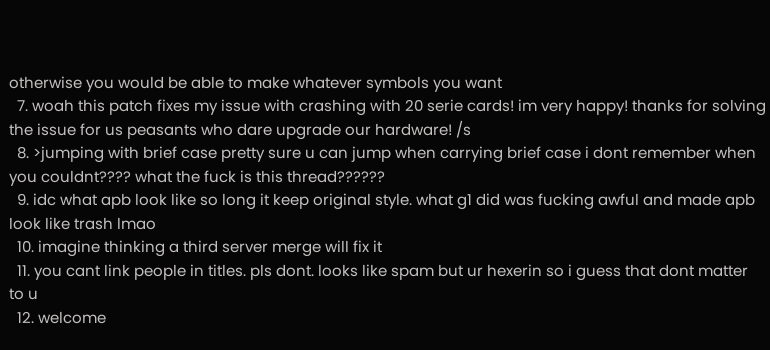otherwise you would be able to make whatever symbols you want
  7. woah this patch fixes my issue with crashing with 20 serie cards! im very happy! thanks for solving the issue for us peasants who dare upgrade our hardware! /s
  8. >jumping with brief case pretty sure u can jump when carrying brief case i dont remember when you couldnt???? what the fuck is this thread??????
  9. idc what apb look like so long it keep original style. what g1 did was fucking awful and made apb look like trash lmao
  10. imagine thinking a third server merge will fix it
  11. you cant link people in titles. pls dont. looks like spam but ur hexerin so i guess that dont matter to u
  12. welcome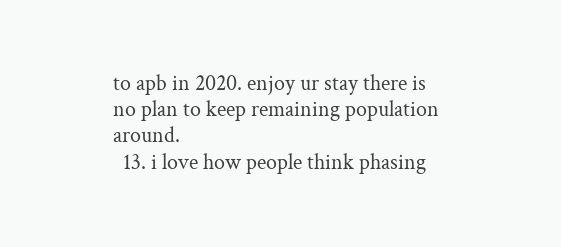to apb in 2020. enjoy ur stay there is no plan to keep remaining population around.
  13. i love how people think phasing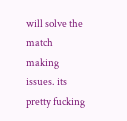will solve the match making issues. its pretty fucking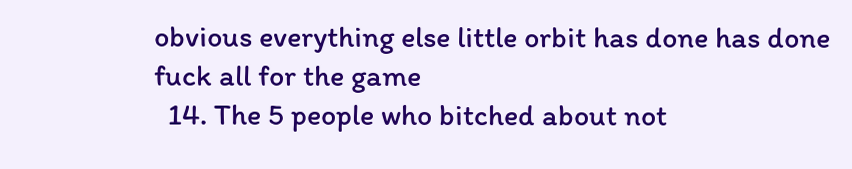obvious everything else little orbit has done has done fuck all for the game
  14. The 5 people who bitched about not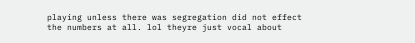playing unless there was segregation did not effect the numbers at all. lol theyre just vocal about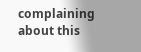complaining about this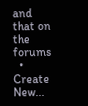and that on the forums
  • Create New...